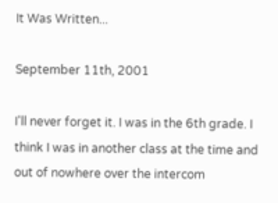It Was Written...

September 11th, 2001

I'll never forget it. I was in the 6th grade. I think I was in another class at the time and out of nowhere over the intercom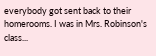everybody got sent back to their homerooms. I was in Mrs. Robinson's class...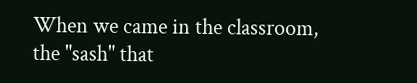When we came in the classroom, the "sash" that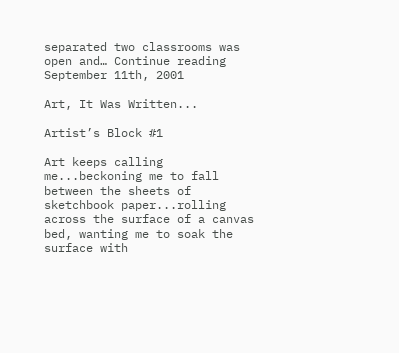separated two classrooms was open and… Continue reading September 11th, 2001

Art, It Was Written...

Artist’s Block #1

Art keeps calling me...beckoning me to fall between the sheets of sketchbook paper...rolling across the surface of a canvas bed, wanting me to soak the surface with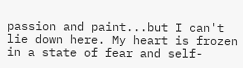passion and paint...but I can't lie down here. My heart is frozen in a state of fear and self-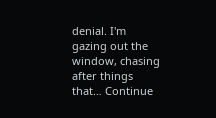denial. I'm gazing out the window, chasing after things that… Continue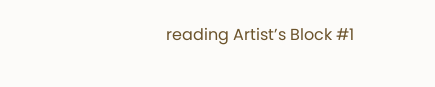reading Artist’s Block #1